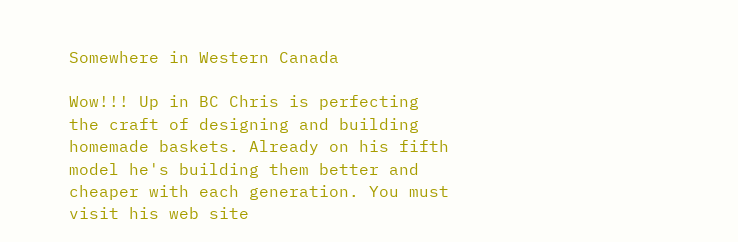Somewhere in Western Canada

Wow!!! Up in BC Chris is perfecting the craft of designing and building homemade baskets. Already on his fifth model he's building them better and cheaper with each generation. You must visit his web site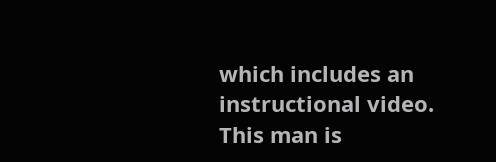which includes an instructional video. This man is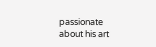passionate about his art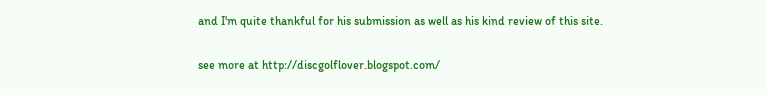and I'm quite thankful for his submission as well as his kind review of this site.

see more at http://discgolflover.blogspot.com/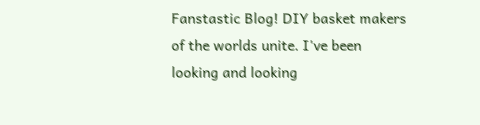Fanstastic Blog! DIY basket makers of the worlds unite. I've been looking and looking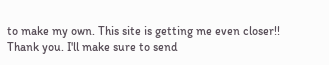to make my own. This site is getting me even closer!! Thank you. I'll make sure to send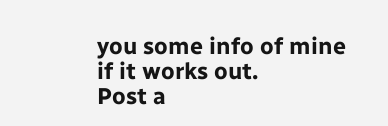you some info of mine if it works out.
Post a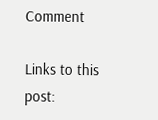Comment

Links to this post: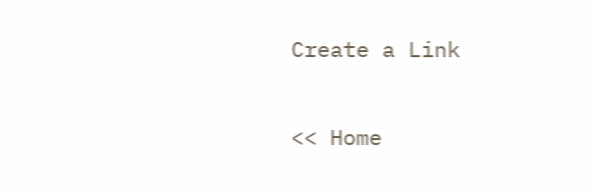Create a Link

<< Home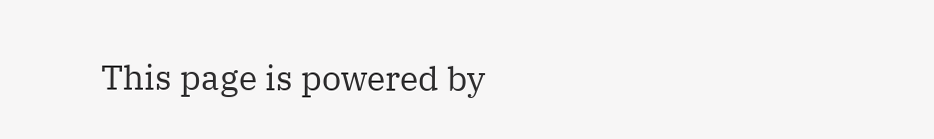This page is powered by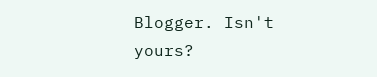Blogger. Isn't yours?